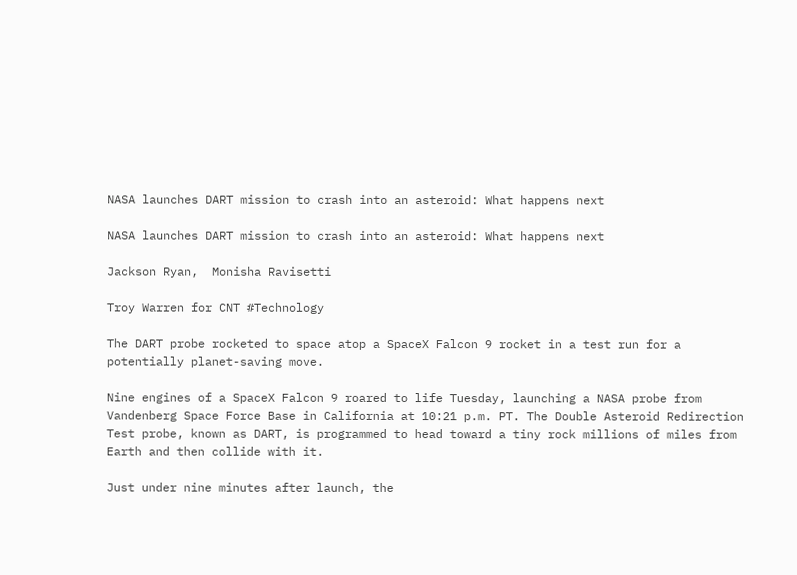NASA launches DART mission to crash into an asteroid: What happens next

NASA launches DART mission to crash into an asteroid: What happens next

Jackson Ryan,  Monisha Ravisetti

Troy Warren for CNT #Technology

The DART probe rocketed to space atop a SpaceX Falcon 9 rocket in a test run for a potentially planet-saving move.

Nine engines of a SpaceX Falcon 9 roared to life Tuesday, launching a NASA probe from Vandenberg Space Force Base in California at 10:21 p.m. PT. The Double Asteroid Redirection Test probe, known as DART, is programmed to head toward a tiny rock millions of miles from Earth and then collide with it.

Just under nine minutes after launch, the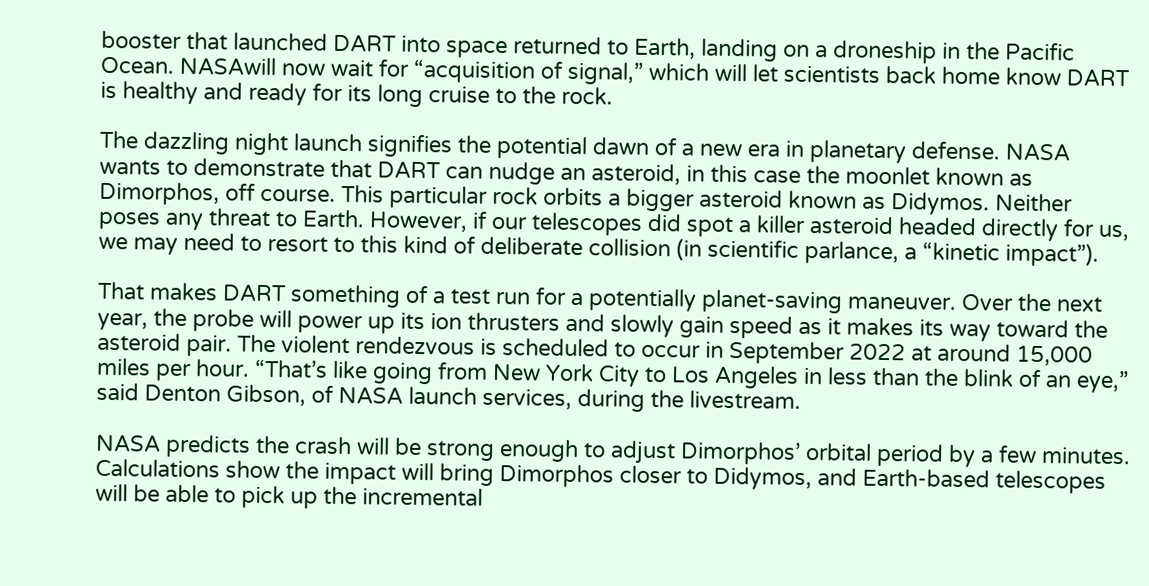booster that launched DART into space returned to Earth, landing on a droneship in the Pacific Ocean. NASAwill now wait for “acquisition of signal,” which will let scientists back home know DART is healthy and ready for its long cruise to the rock.

The dazzling night launch signifies the potential dawn of a new era in planetary defense. NASA wants to demonstrate that DART can nudge an asteroid, in this case the moonlet known as Dimorphos, off course. This particular rock orbits a bigger asteroid known as Didymos. Neither poses any threat to Earth. However, if our telescopes did spot a killer asteroid headed directly for us, we may need to resort to this kind of deliberate collision (in scientific parlance, a “kinetic impact”).

That makes DART something of a test run for a potentially planet-saving maneuver. Over the next year, the probe will power up its ion thrusters and slowly gain speed as it makes its way toward the asteroid pair. The violent rendezvous is scheduled to occur in September 2022 at around 15,000 miles per hour. “That’s like going from New York City to Los Angeles in less than the blink of an eye,” said Denton Gibson, of NASA launch services, during the livestream.

NASA predicts the crash will be strong enough to adjust Dimorphos’ orbital period by a few minutes. Calculations show the impact will bring Dimorphos closer to Didymos, and Earth-based telescopes will be able to pick up the incremental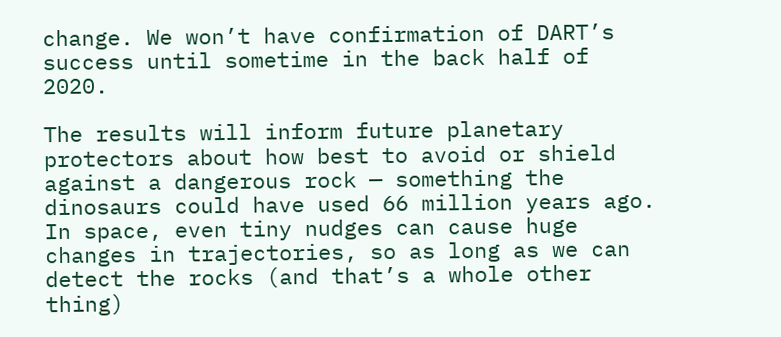change. We won’t have confirmation of DART’s success until sometime in the back half of 2020.

The results will inform future planetary protectors about how best to avoid or shield against a dangerous rock — something the dinosaurs could have used 66 million years ago. In space, even tiny nudges can cause huge changes in trajectories, so as long as we can detect the rocks (and that’s a whole other thing)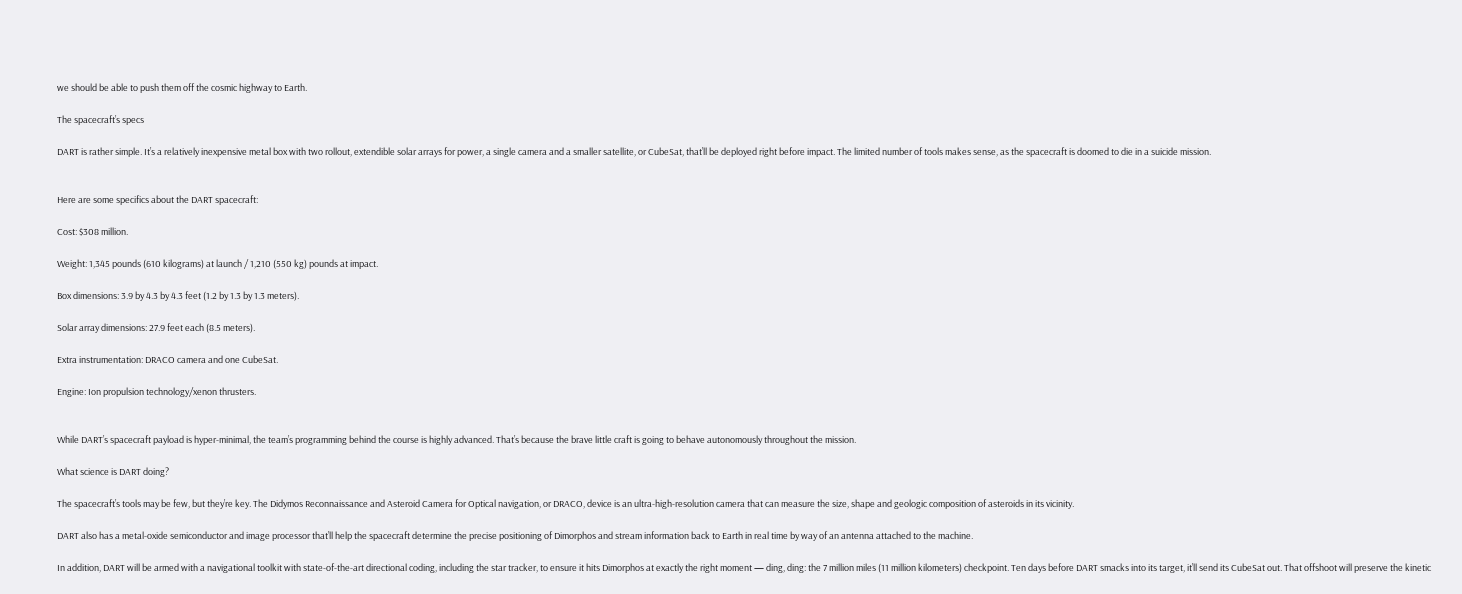we should be able to push them off the cosmic highway to Earth.

The spacecraft’s specs

DART is rather simple. It’s a relatively inexpensive metal box with two rollout, extendible solar arrays for power, a single camera and a smaller satellite, or CubeSat, that’ll be deployed right before impact. The limited number of tools makes sense, as the spacecraft is doomed to die in a suicide mission.


Here are some specifics about the DART spacecraft:

Cost: $308 million.

Weight: 1,345 pounds (610 kilograms) at launch / 1,210 (550 kg) pounds at impact.

Box dimensions: 3.9 by 4.3 by 4.3 feet (1.2 by 1.3 by 1.3 meters).

Solar array dimensions: 27.9 feet each (8.5 meters).

Extra instrumentation: DRACO camera and one CubeSat.

Engine: Ion propulsion technology/xenon thrusters.


While DART’s spacecraft payload is hyper-minimal, the team’s programming behind the course is highly advanced. That’s because the brave little craft is going to behave autonomously throughout the mission.

What science is DART doing?

The spacecraft’s tools may be few, but they’re key. The Didymos Reconnaissance and Asteroid Camera for Optical navigation, or DRACO, device is an ultra-high-resolution camera that can measure the size, shape and geologic composition of asteroids in its vicinity.

DART also has a metal-oxide semiconductor and image processor that’ll help the spacecraft determine the precise positioning of Dimorphos and stream information back to Earth in real time by way of an antenna attached to the machine.

In addition, DART will be armed with a navigational toolkit with state-of-the-art directional coding, including the star tracker, to ensure it hits Dimorphos at exactly the right moment — ding, ding: the 7 million miles (11 million kilometers) checkpoint. Ten days before DART smacks into its target, it’ll send its CubeSat out. That offshoot will preserve the kinetic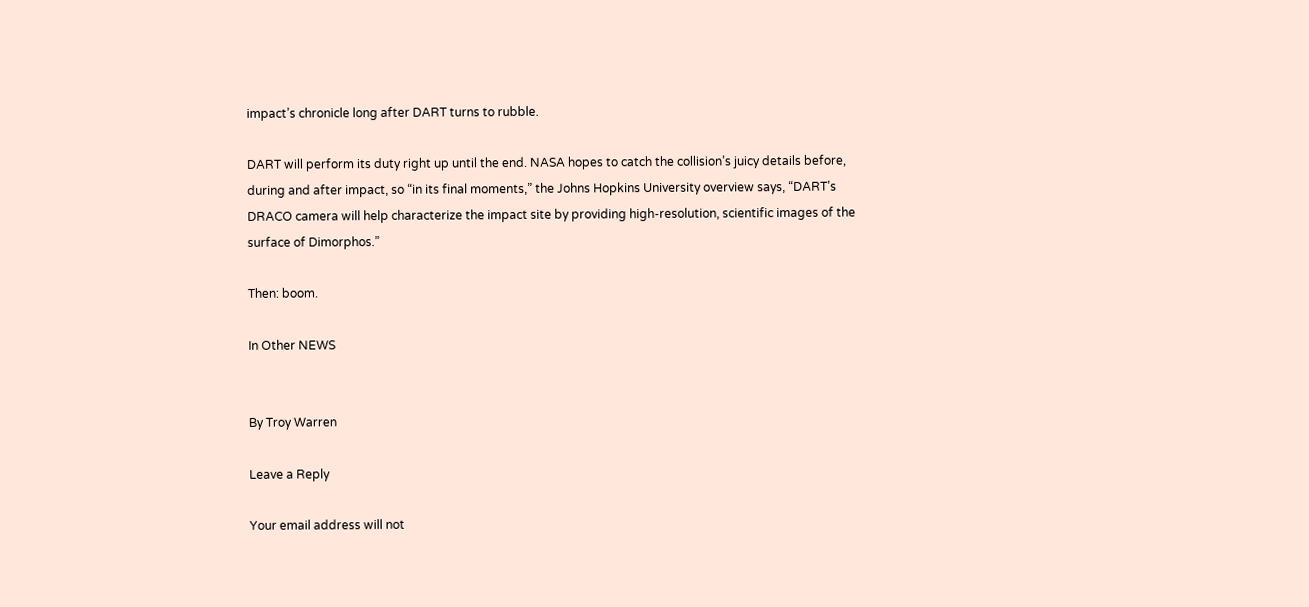impact’s chronicle long after DART turns to rubble.

DART will perform its duty right up until the end. NASA hopes to catch the collision’s juicy details before, during and after impact, so “in its final moments,” the Johns Hopkins University overview says, “DART’s DRACO camera will help characterize the impact site by providing high-resolution, scientific images of the surface of Dimorphos.”

Then: boom.

In Other NEWS


By Troy Warren

Leave a Reply

Your email address will not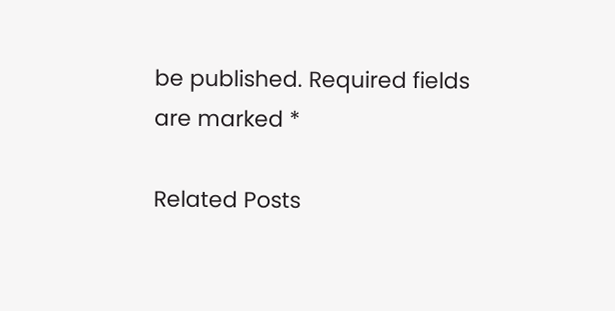be published. Required fields are marked *

Related Posts